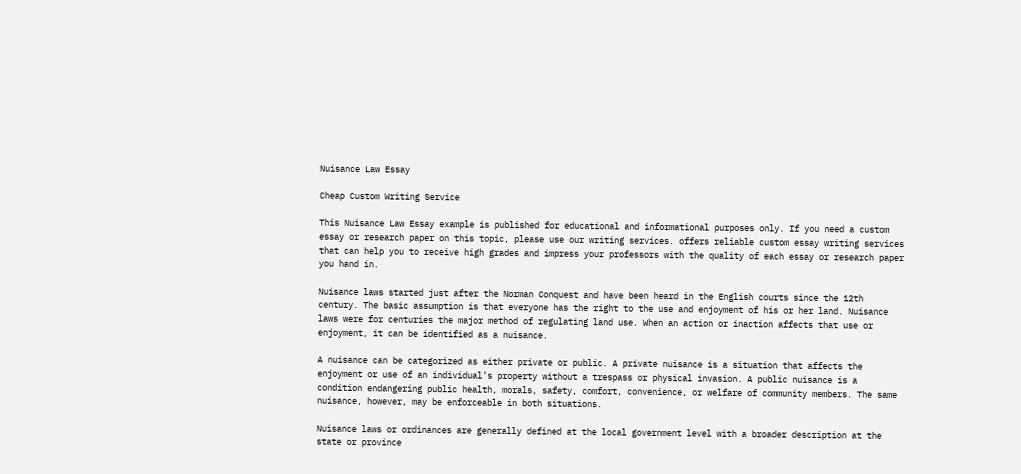Nuisance Law Essay

Cheap Custom Writing Service

This Nuisance Law Essay example is published for educational and informational purposes only. If you need a custom essay or research paper on this topic, please use our writing services. offers reliable custom essay writing services that can help you to receive high grades and impress your professors with the quality of each essay or research paper you hand in.

Nuisance laws started just after the Norman Conquest and have been heard in the English courts since the 12th century. The basic assumption is that everyone has the right to the use and enjoyment of his or her land. Nuisance laws were for centuries the major method of regulating land use. When an action or inaction affects that use or enjoyment, it can be identified as a nuisance.

A nuisance can be categorized as either private or public. A private nuisance is a situation that affects the enjoyment or use of an individual’s property without a trespass or physical invasion. A public nuisance is a condition endangering public health, morals, safety, comfort, convenience, or welfare of community members. The same nuisance, however, may be enforceable in both situations.

Nuisance laws or ordinances are generally defined at the local government level with a broader description at the state or province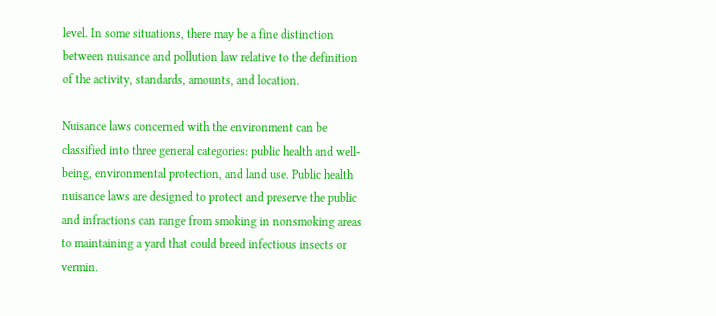level. In some situations, there may be a fine distinction between nuisance and pollution law relative to the definition of the activity, standards, amounts, and location.

Nuisance laws concerned with the environment can be classified into three general categories: public health and well-being, environmental protection, and land use. Public health nuisance laws are designed to protect and preserve the public and infractions can range from smoking in nonsmoking areas to maintaining a yard that could breed infectious insects or vermin.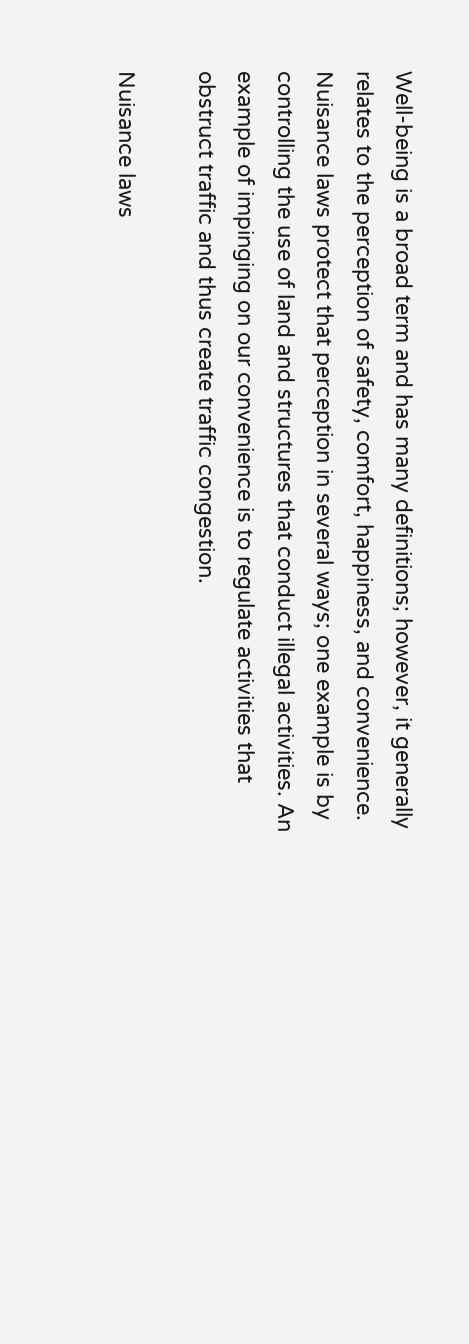Well-being is a broad term and has many definitions; however, it generally relates to the perception of safety, comfort, happiness, and convenience. Nuisance laws protect that perception in several ways; one example is by controlling the use of land and structures that conduct illegal activities. An example of impinging on our convenience is to regulate activities that obstruct traffic and thus create traffic congestion.

Nuisance laws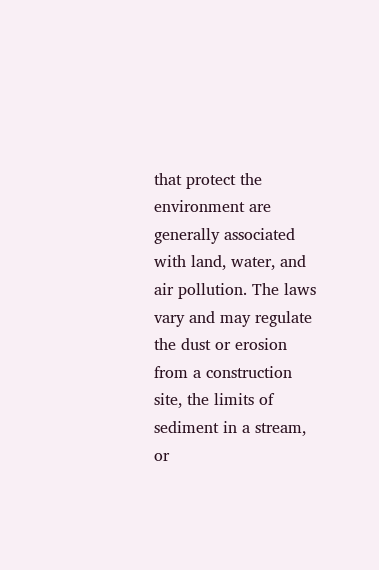that protect the environment are generally associated with land, water, and air pollution. The laws vary and may regulate the dust or erosion from a construction site, the limits of sediment in a stream, or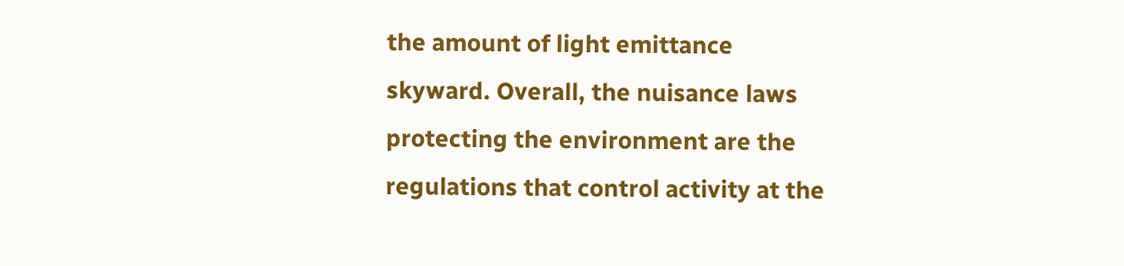the amount of light emittance skyward. Overall, the nuisance laws protecting the environment are the regulations that control activity at the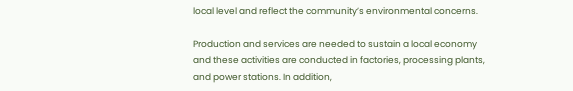local level and reflect the community’s environmental concerns.

Production and services are needed to sustain a local economy and these activities are conducted in factories, processing plants, and power stations. In addition,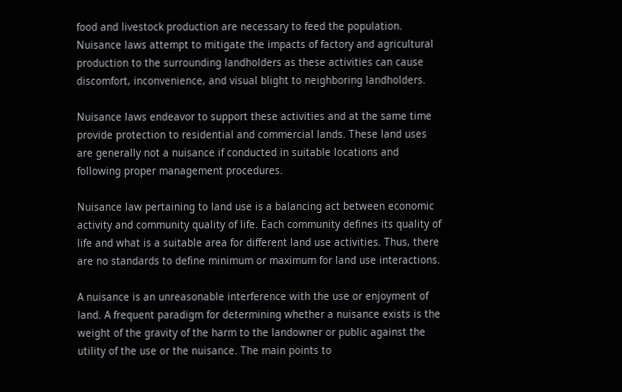food and livestock production are necessary to feed the population. Nuisance laws attempt to mitigate the impacts of factory and agricultural production to the surrounding landholders as these activities can cause discomfort, inconvenience, and visual blight to neighboring landholders.

Nuisance laws endeavor to support these activities and at the same time provide protection to residential and commercial lands. These land uses are generally not a nuisance if conducted in suitable locations and following proper management procedures.

Nuisance law pertaining to land use is a balancing act between economic activity and community quality of life. Each community defines its quality of life and what is a suitable area for different land use activities. Thus, there are no standards to define minimum or maximum for land use interactions.

A nuisance is an unreasonable interference with the use or enjoyment of land. A frequent paradigm for determining whether a nuisance exists is the weight of the gravity of the harm to the landowner or public against the utility of the use or the nuisance. The main points to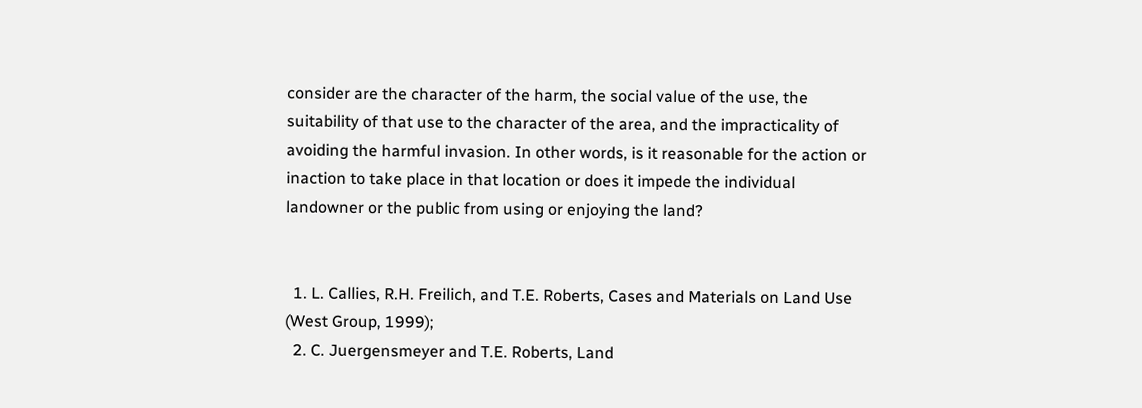consider are the character of the harm, the social value of the use, the suitability of that use to the character of the area, and the impracticality of avoiding the harmful invasion. In other words, is it reasonable for the action or inaction to take place in that location or does it impede the individual landowner or the public from using or enjoying the land?


  1. L. Callies, R.H. Freilich, and T.E. Roberts, Cases and Materials on Land Use (West Group, 1999);
  2. C. Juergensmeyer and T.E. Roberts, Land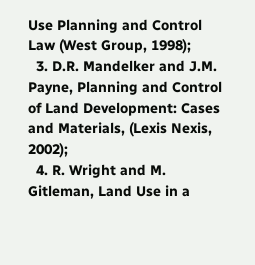Use Planning and Control Law (West Group, 1998);
  3. D.R. Mandelker and J.M. Payne, Planning and Control of Land Development: Cases and Materials, (Lexis Nexis, 2002);
  4. R. Wright and M. Gitleman, Land Use in a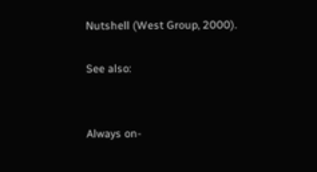Nutshell (West Group, 2000).

See also:


Always on-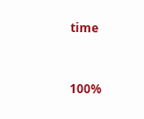time


100%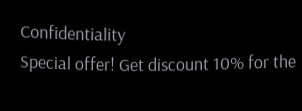Confidentiality
Special offer! Get discount 10% for the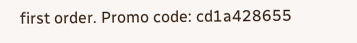first order. Promo code: cd1a428655